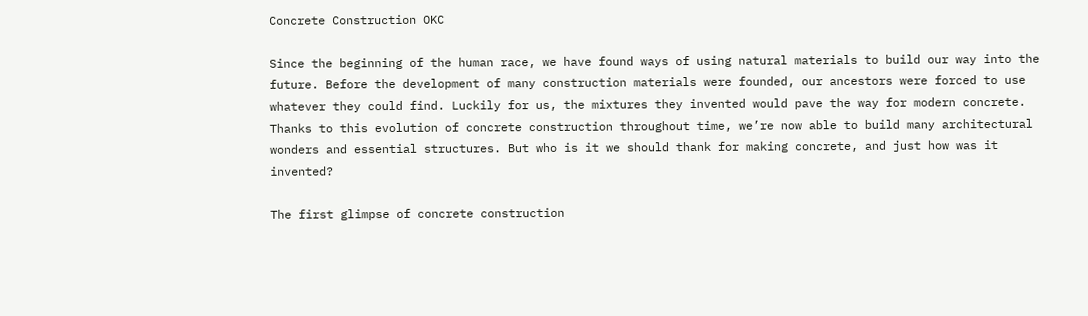Concrete Construction OKC

Since the beginning of the human race, we have found ways of using natural materials to build our way into the future. Before the development of many construction materials were founded, our ancestors were forced to use whatever they could find. Luckily for us, the mixtures they invented would pave the way for modern concrete. Thanks to this evolution of concrete construction throughout time, we’re now able to build many architectural wonders and essential structures. But who is it we should thank for making concrete, and just how was it invented?

The first glimpse of concrete construction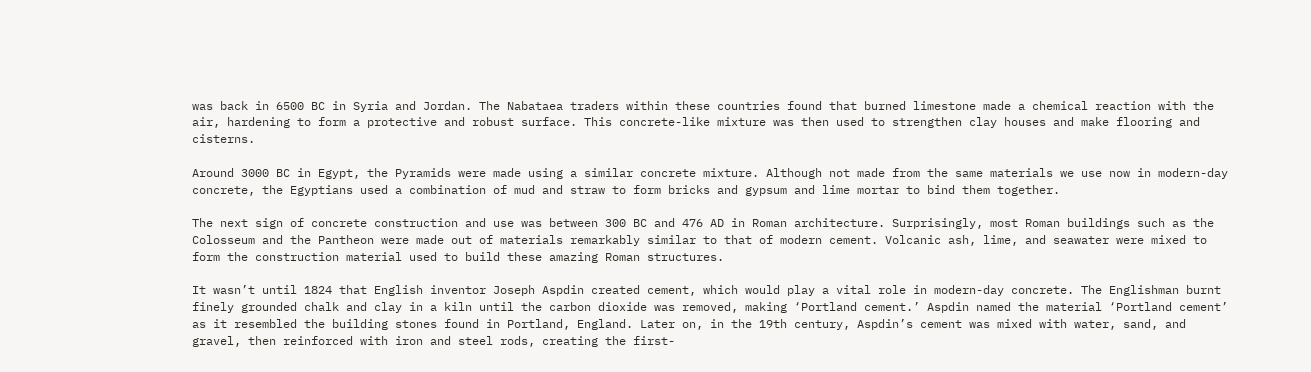was back in 6500 BC in Syria and Jordan. The Nabataea traders within these countries found that burned limestone made a chemical reaction with the air, hardening to form a protective and robust surface. This concrete-like mixture was then used to strengthen clay houses and make flooring and cisterns.

Around 3000 BC in Egypt, the Pyramids were made using a similar concrete mixture. Although not made from the same materials we use now in modern-day concrete, the Egyptians used a combination of mud and straw to form bricks and gypsum and lime mortar to bind them together.

The next sign of concrete construction and use was between 300 BC and 476 AD in Roman architecture. Surprisingly, most Roman buildings such as the Colosseum and the Pantheon were made out of materials remarkably similar to that of modern cement. Volcanic ash, lime, and seawater were mixed to form the construction material used to build these amazing Roman structures.

It wasn’t until 1824 that English inventor Joseph Aspdin created cement, which would play a vital role in modern-day concrete. The Englishman burnt finely grounded chalk and clay in a kiln until the carbon dioxide was removed, making ‘Portland cement.’ Aspdin named the material ‘Portland cement’ as it resembled the building stones found in Portland, England. Later on, in the 19th century, Aspdin’s cement was mixed with water, sand, and gravel, then reinforced with iron and steel rods, creating the first-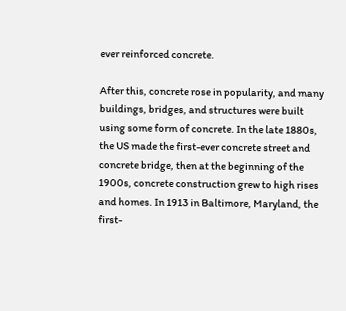ever reinforced concrete.

After this, concrete rose in popularity, and many buildings, bridges, and structures were built using some form of concrete. In the late 1880s, the US made the first-ever concrete street and concrete bridge, then at the beginning of the 1900s, concrete construction grew to high rises and homes. In 1913 in Baltimore, Maryland, the first-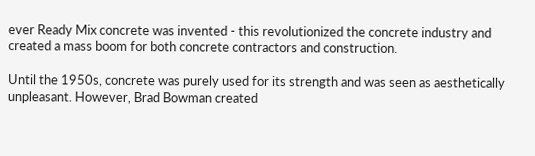ever Ready Mix concrete was invented - this revolutionized the concrete industry and created a mass boom for both concrete contractors and construction.

Until the 1950s, concrete was purely used for its strength and was seen as aesthetically unpleasant. However, Brad Bowman created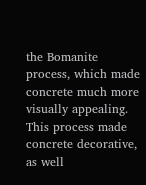the Bomanite process, which made concrete much more visually appealing. This process made concrete decorative, as well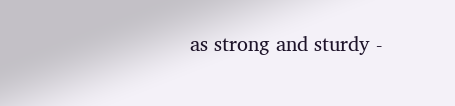as strong and sturdy -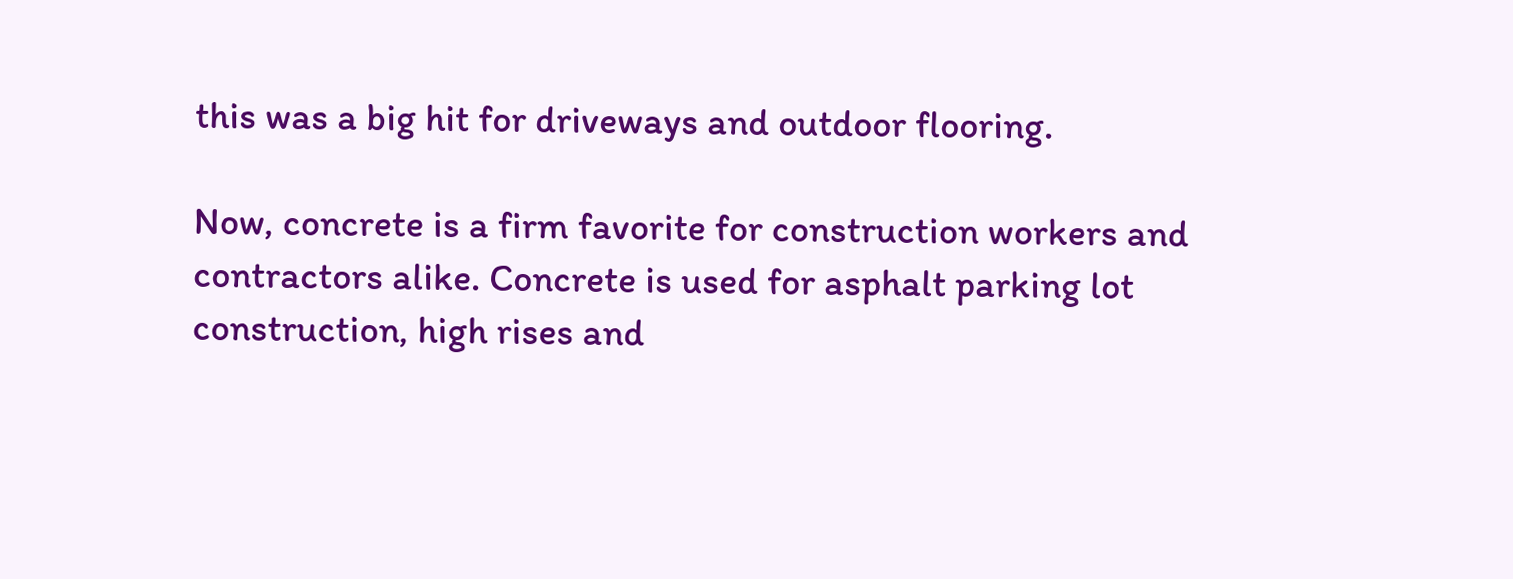this was a big hit for driveways and outdoor flooring.

Now, concrete is a firm favorite for construction workers and contractors alike. Concrete is used for asphalt parking lot construction, high rises and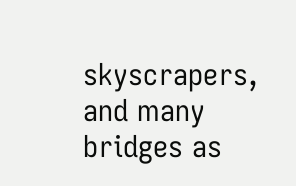skyscrapers, and many bridges as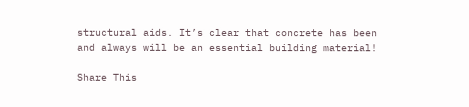structural aids. It’s clear that concrete has been and always will be an essential building material!

Share This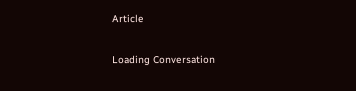Article

Loading Conversation